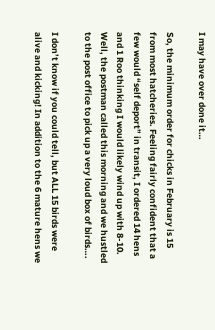I may have over done it…

So, the minimum order for chicks in February is 15 from most hatcheries. Feeling fairly confident that a few would “self deport” in transit, I ordered 14 hens and 1 Roo thinking I would likely wind up with 8-10. Well, the postman called this morning and we hustled to the post office to pick up a very loud box of birds….

I don’t know if you could tell, but ALL 15 birds were alive and kicking! In addition to the 6 mature hens we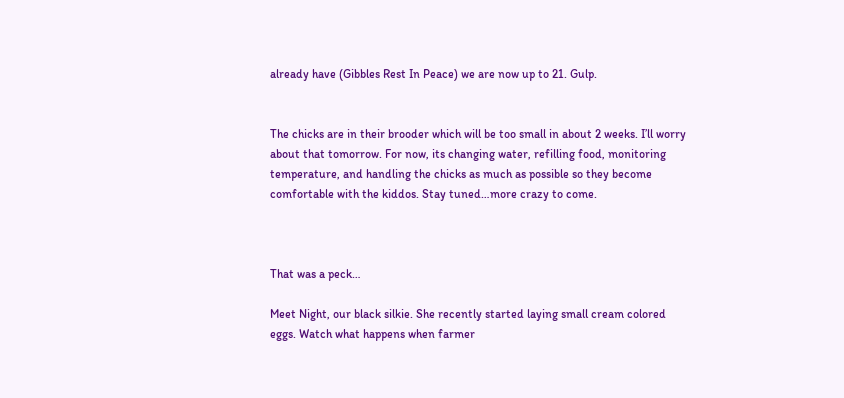already have (Gibbles Rest In Peace) we are now up to 21. Gulp.


The chicks are in their brooder which will be too small in about 2 weeks. I’ll worry about that tomorrow. For now, its changing water, refilling food, monitoring temperature, and handling the chicks as much as possible so they become comfortable with the kiddos. Stay tuned…more crazy to come.



That was a peck…

Meet Night, our black silkie. She recently started laying small cream colored eggs. Watch what happens when farmer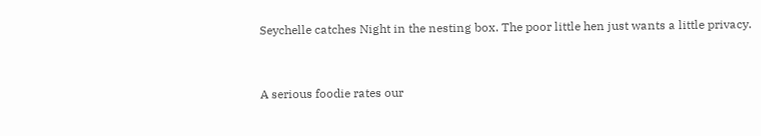Seychelle catches Night in the nesting box. The poor little hen just wants a little privacy.


A serious foodie rates our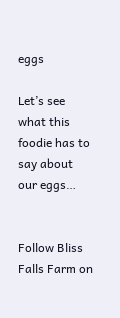eggs

Let’s see what this foodie has to say about our eggs…


Follow Bliss Falls Farm on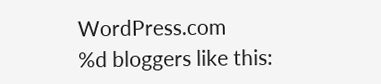WordPress.com
%d bloggers like this: